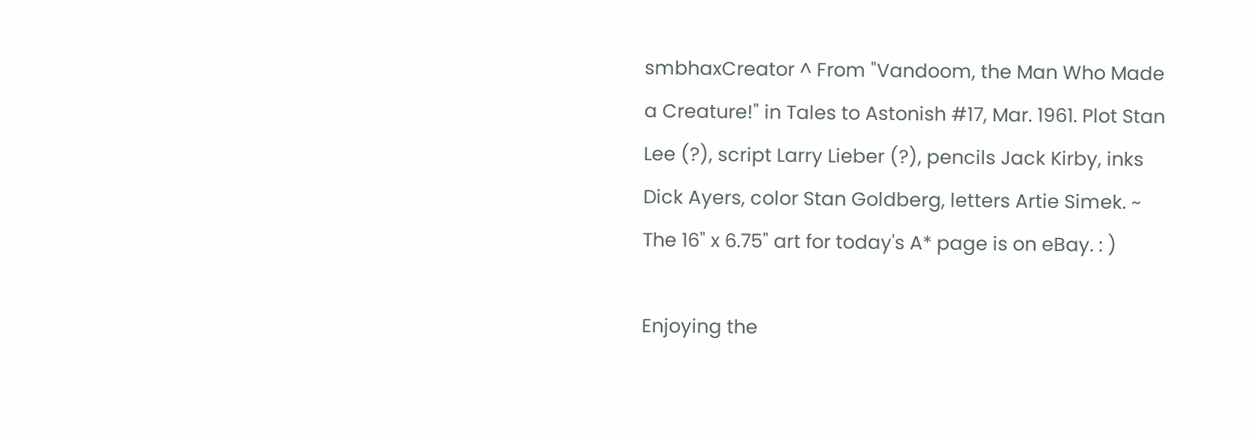smbhaxCreator ^ From "Vandoom, the Man Who Made a Creature!" in Tales to Astonish #17, Mar. 1961. Plot Stan Lee (?), script Larry Lieber (?), pencils Jack Kirby, inks Dick Ayers, color Stan Goldberg, letters Artie Simek. ~ The 16" x 6.75" art for today's A* page is on eBay. : )

Enjoying the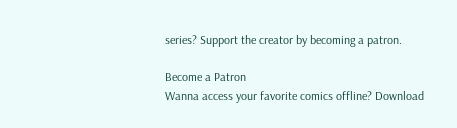series? Support the creator by becoming a patron.

Become a Patron
Wanna access your favorite comics offline? Download